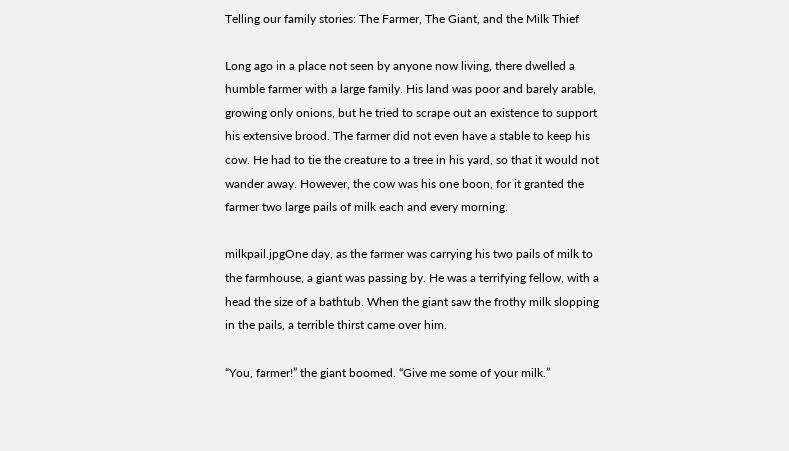Telling our family stories: The Farmer, The Giant, and the Milk Thief

Long ago in a place not seen by anyone now living, there dwelled a humble farmer with a large family. His land was poor and barely arable, growing only onions, but he tried to scrape out an existence to support his extensive brood. The farmer did not even have a stable to keep his cow. He had to tie the creature to a tree in his yard, so that it would not wander away. However, the cow was his one boon, for it granted the farmer two large pails of milk each and every morning.

milkpail.jpgOne day, as the farmer was carrying his two pails of milk to the farmhouse, a giant was passing by. He was a terrifying fellow, with a head the size of a bathtub. When the giant saw the frothy milk slopping in the pails, a terrible thirst came over him.

“You, farmer!” the giant boomed. “Give me some of your milk.”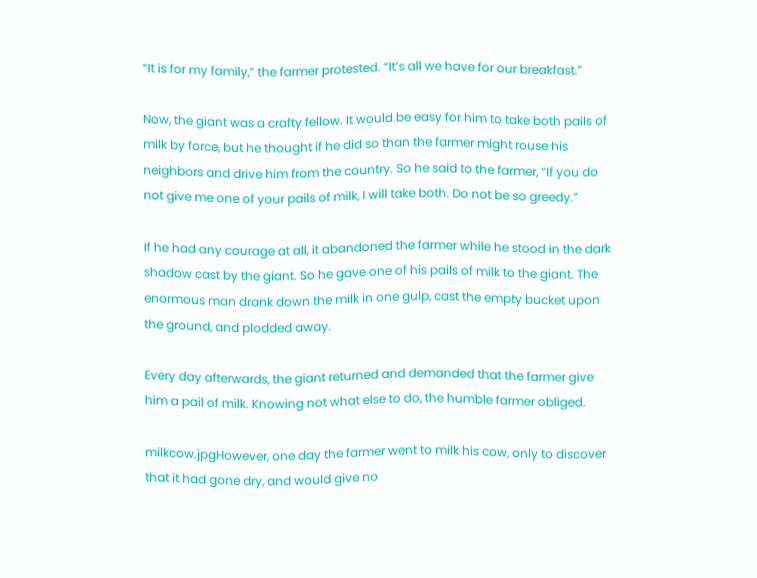“It is for my family,” the farmer protested. “It’s all we have for our breakfast.”

Now, the giant was a crafty fellow. It would be easy for him to take both pails of milk by force, but he thought if he did so than the farmer might rouse his neighbors and drive him from the country. So he said to the farmer, “If you do not give me one of your pails of milk, I will take both. Do not be so greedy.”

If he had any courage at all, it abandoned the farmer while he stood in the dark shadow cast by the giant. So he gave one of his pails of milk to the giant. The enormous man drank down the milk in one gulp, cast the empty bucket upon the ground, and plodded away.

Every day afterwards, the giant returned and demanded that the farmer give him a pail of milk. Knowing not what else to do, the humble farmer obliged.

milkcow.jpgHowever, one day the farmer went to milk his cow, only to discover that it had gone dry, and would give no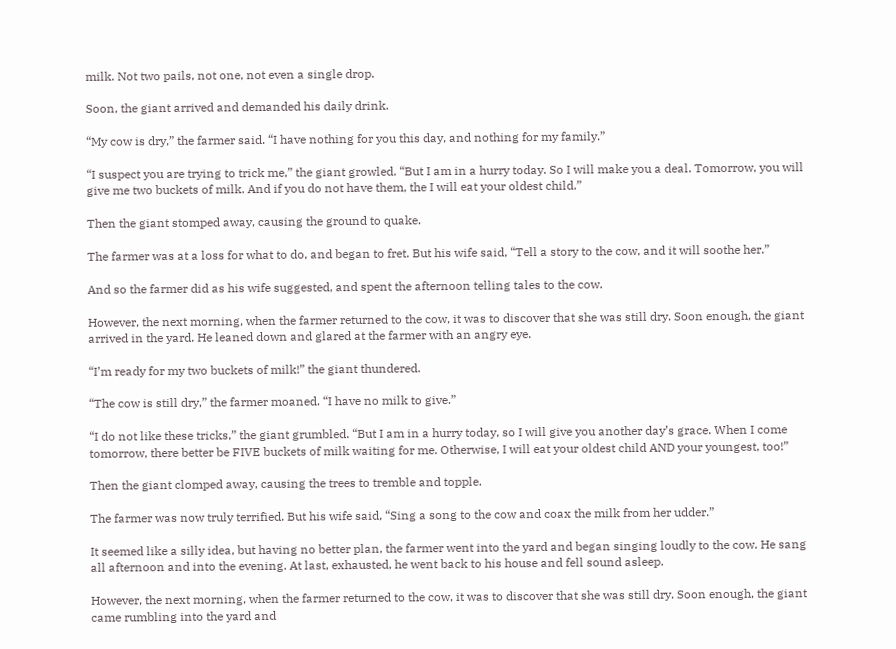milk. Not two pails, not one, not even a single drop.

Soon, the giant arrived and demanded his daily drink.

“My cow is dry,” the farmer said. “I have nothing for you this day, and nothing for my family.”

“I suspect you are trying to trick me,” the giant growled. “But I am in a hurry today. So I will make you a deal. Tomorrow, you will give me two buckets of milk. And if you do not have them, the I will eat your oldest child.”

Then the giant stomped away, causing the ground to quake.

The farmer was at a loss for what to do, and began to fret. But his wife said, “Tell a story to the cow, and it will soothe her.”

And so the farmer did as his wife suggested, and spent the afternoon telling tales to the cow.

However, the next morning, when the farmer returned to the cow, it was to discover that she was still dry. Soon enough, the giant arrived in the yard. He leaned down and glared at the farmer with an angry eye.

“I’m ready for my two buckets of milk!” the giant thundered.

“The cow is still dry,” the farmer moaned. “I have no milk to give.”

“I do not like these tricks,” the giant grumbled. “But I am in a hurry today, so I will give you another day’s grace. When I come tomorrow, there better be FIVE buckets of milk waiting for me. Otherwise, I will eat your oldest child AND your youngest, too!”

Then the giant clomped away, causing the trees to tremble and topple.

The farmer was now truly terrified. But his wife said, “Sing a song to the cow and coax the milk from her udder.”

It seemed like a silly idea, but having no better plan, the farmer went into the yard and began singing loudly to the cow. He sang all afternoon and into the evening. At last, exhausted, he went back to his house and fell sound asleep.

However, the next morning, when the farmer returned to the cow, it was to discover that she was still dry. Soon enough, the giant came rumbling into the yard and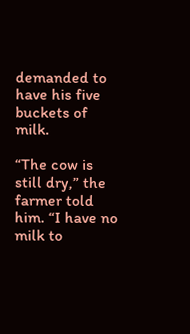demanded to have his five buckets of milk.

“The cow is still dry,” the farmer told him. “I have no milk to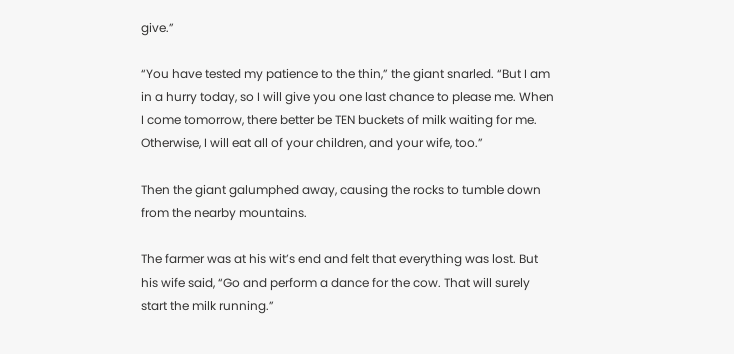give.”

“You have tested my patience to the thin,” the giant snarled. “But I am in a hurry today, so I will give you one last chance to please me. When I come tomorrow, there better be TEN buckets of milk waiting for me. Otherwise, I will eat all of your children, and your wife, too.”

Then the giant galumphed away, causing the rocks to tumble down from the nearby mountains.

The farmer was at his wit’s end and felt that everything was lost. But his wife said, “Go and perform a dance for the cow. That will surely start the milk running.”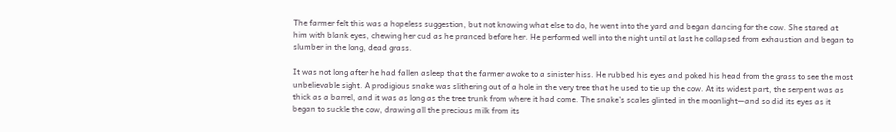The farmer felt this was a hopeless suggestion, but not knowing what else to do, he went into the yard and began dancing for the cow. She stared at him with blank eyes, chewing her cud as he pranced before her. He performed well into the night until at last he collapsed from exhaustion and began to slumber in the long, dead grass.

It was not long after he had fallen asleep that the farmer awoke to a sinister hiss. He rubbed his eyes and poked his head from the grass to see the most unbelievable sight. A prodigious snake was slithering out of a hole in the very tree that he used to tie up the cow. At its widest part, the serpent was as thick as a barrel, and it was as long as the tree trunk from where it had come. The snake’s scales glinted in the moonlight—and so did its eyes as it began to suckle the cow, drawing all the precious milk from its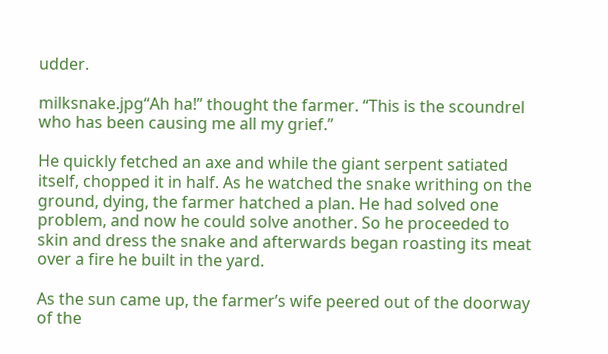udder.

milksnake.jpg“Ah ha!” thought the farmer. “This is the scoundrel who has been causing me all my grief.”

He quickly fetched an axe and while the giant serpent satiated itself, chopped it in half. As he watched the snake writhing on the ground, dying, the farmer hatched a plan. He had solved one problem, and now he could solve another. So he proceeded to skin and dress the snake and afterwards began roasting its meat over a fire he built in the yard.

As the sun came up, the farmer’s wife peered out of the doorway of the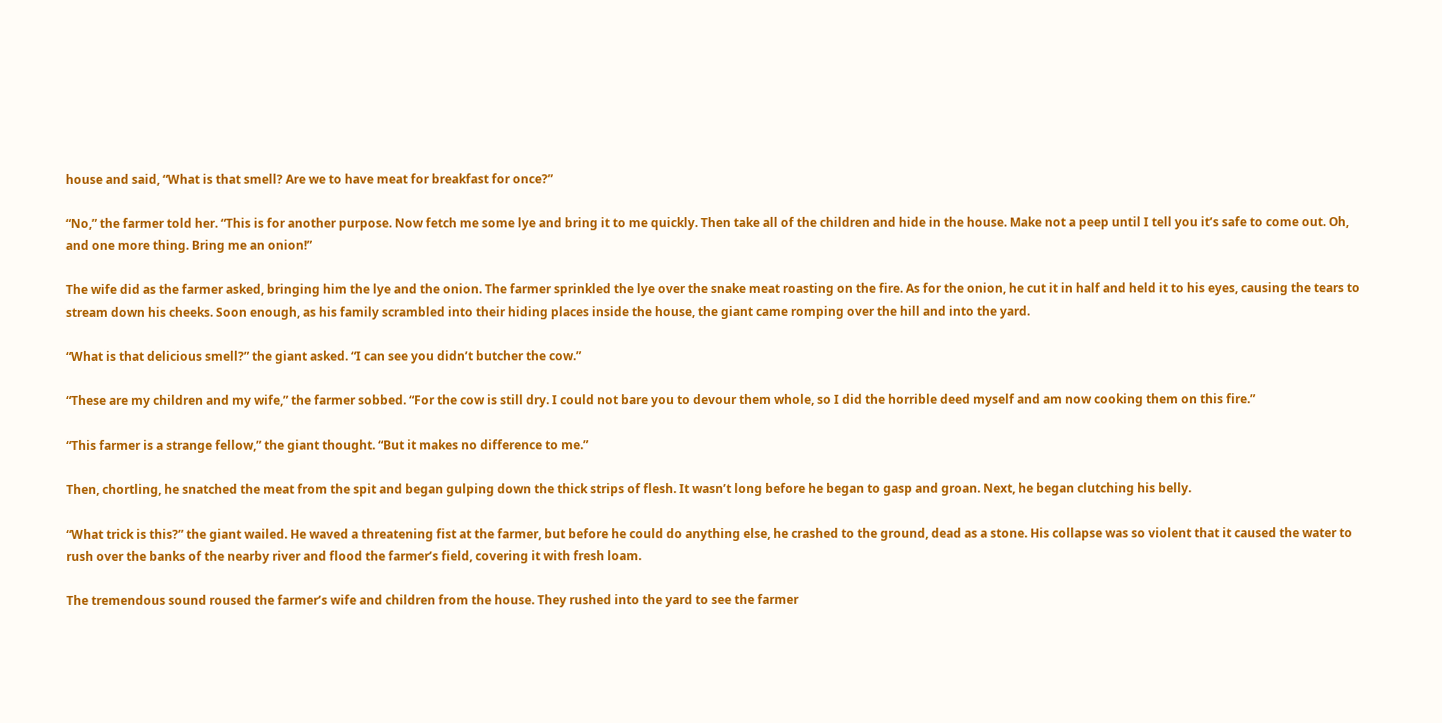house and said, “What is that smell? Are we to have meat for breakfast for once?”

“No,” the farmer told her. “This is for another purpose. Now fetch me some lye and bring it to me quickly. Then take all of the children and hide in the house. Make not a peep until I tell you it’s safe to come out. Oh, and one more thing. Bring me an onion!”

The wife did as the farmer asked, bringing him the lye and the onion. The farmer sprinkled the lye over the snake meat roasting on the fire. As for the onion, he cut it in half and held it to his eyes, causing the tears to stream down his cheeks. Soon enough, as his family scrambled into their hiding places inside the house, the giant came romping over the hill and into the yard.

“What is that delicious smell?” the giant asked. “I can see you didn’t butcher the cow.”

“These are my children and my wife,” the farmer sobbed. “For the cow is still dry. I could not bare you to devour them whole, so I did the horrible deed myself and am now cooking them on this fire.”

“This farmer is a strange fellow,” the giant thought. “But it makes no difference to me.”

Then, chortling, he snatched the meat from the spit and began gulping down the thick strips of flesh. It wasn’t long before he began to gasp and groan. Next, he began clutching his belly.

“What trick is this?” the giant wailed. He waved a threatening fist at the farmer, but before he could do anything else, he crashed to the ground, dead as a stone. His collapse was so violent that it caused the water to rush over the banks of the nearby river and flood the farmer’s field, covering it with fresh loam.

The tremendous sound roused the farmer’s wife and children from the house. They rushed into the yard to see the farmer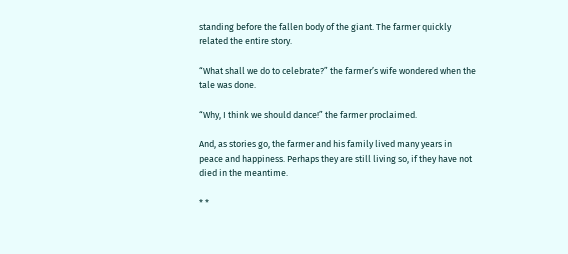standing before the fallen body of the giant. The farmer quickly related the entire story.

“What shall we do to celebrate?” the farmer’s wife wondered when the tale was done.

“Why, I think we should dance!” the farmer proclaimed.

And, as stories go, the farmer and his family lived many years in peace and happiness. Perhaps they are still living so, if they have not died in the meantime.

* *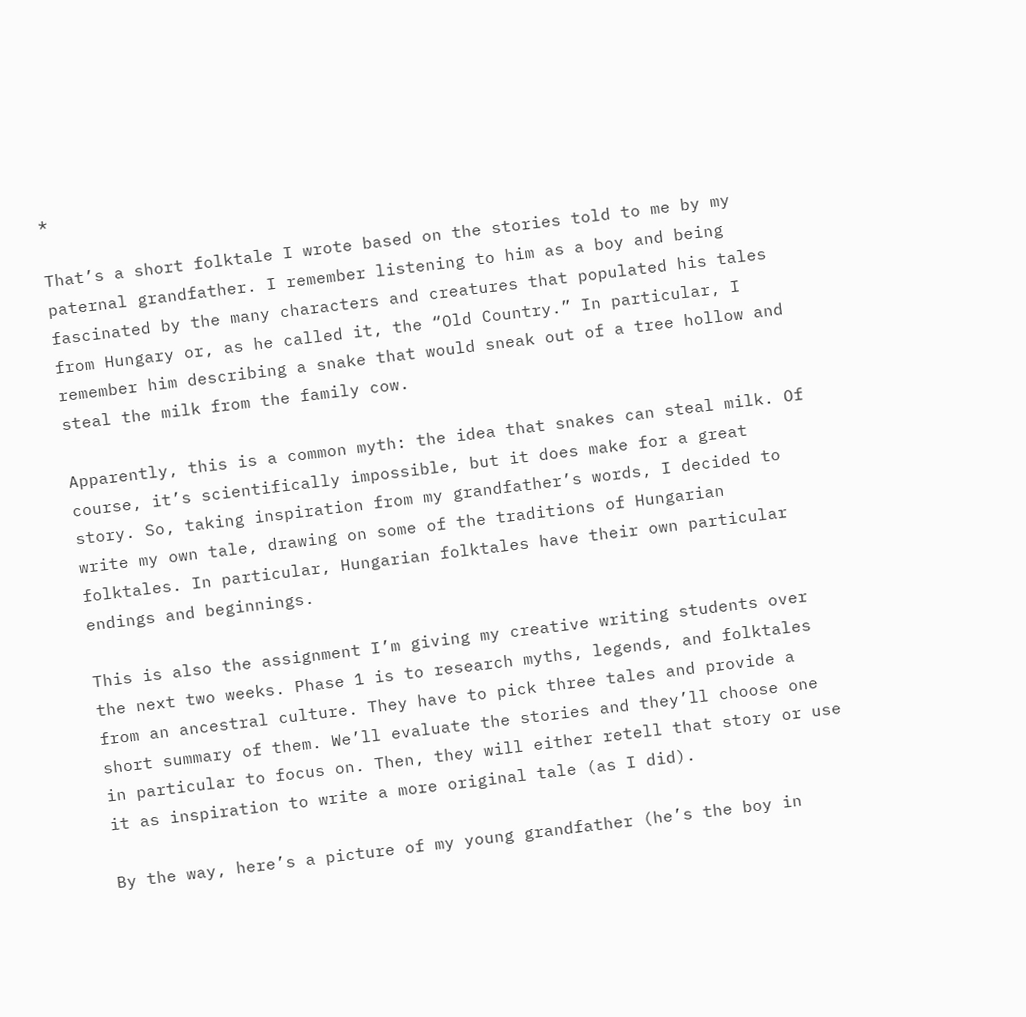*

That’s a short folktale I wrote based on the stories told to me by my paternal grandfather. I remember listening to him as a boy and being fascinated by the many characters and creatures that populated his tales from Hungary or, as he called it, the “Old Country.” In particular, I remember him describing a snake that would sneak out of a tree hollow and steal the milk from the family cow.

Apparently, this is a common myth: the idea that snakes can steal milk. Of course, it’s scientifically impossible, but it does make for a great story. So, taking inspiration from my grandfather’s words, I decided to write my own tale, drawing on some of the traditions of Hungarian folktales. In particular, Hungarian folktales have their own particular endings and beginnings.

This is also the assignment I’m giving my creative writing students over the next two weeks. Phase 1 is to research myths, legends, and folktales from an ancestral culture. They have to pick three tales and provide a short summary of them. We’ll evaluate the stories and they’ll choose one in particular to focus on. Then, they will either retell that story or use it as inspiration to write a more original tale (as I did).

By the way, here’s a picture of my young grandfather (he’s the boy in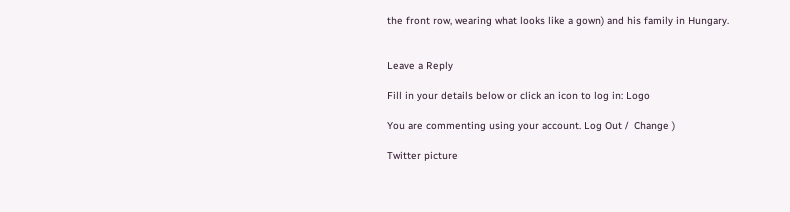the front row, wearing what looks like a gown) and his family in Hungary.


Leave a Reply

Fill in your details below or click an icon to log in: Logo

You are commenting using your account. Log Out /  Change )

Twitter picture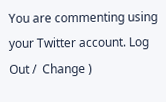You are commenting using your Twitter account. Log Out /  Change )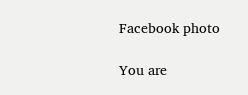Facebook photo

You are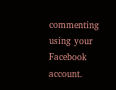commenting using your Facebook account.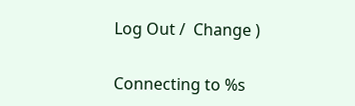Log Out /  Change )

Connecting to %s